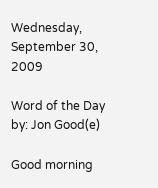Wednesday, September 30, 2009

Word of the Day by: Jon Good(e)

Good morning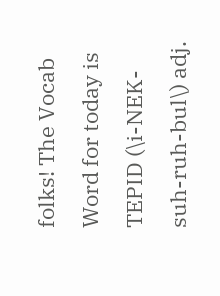folks! The Vocab Word for today is TEPID (\i-NEK-suh-ruh-bul\) adj.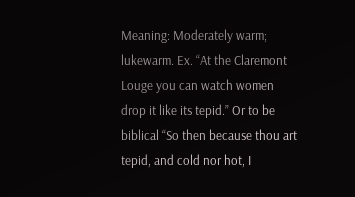Meaning: Moderately warm; lukewarm. Ex. “At the Claremont Louge you can watch women drop it like its tepid.” Or to be biblical “So then because thou art tepid, and cold nor hot, I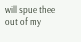will spue thee out of my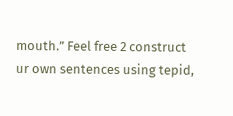mouth.” Feel free 2 construct ur own sentences using tepid,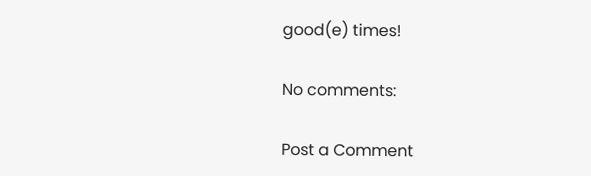good(e) times!

No comments:

Post a Comment